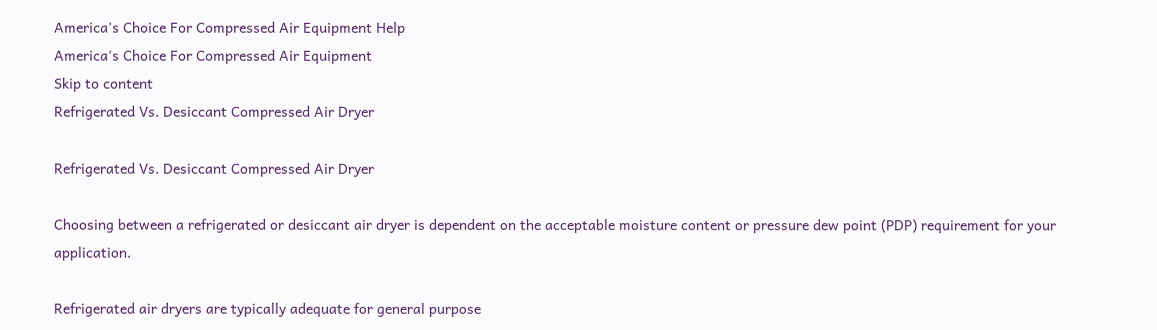America's Choice For Compressed Air Equipment Help
America's Choice For Compressed Air Equipment
Skip to content
Refrigerated Vs. Desiccant Compressed Air Dryer

Refrigerated Vs. Desiccant Compressed Air Dryer

Choosing between a refrigerated or desiccant air dryer is dependent on the acceptable moisture content or pressure dew point (PDP) requirement for your application.

Refrigerated air dryers are typically adequate for general purpose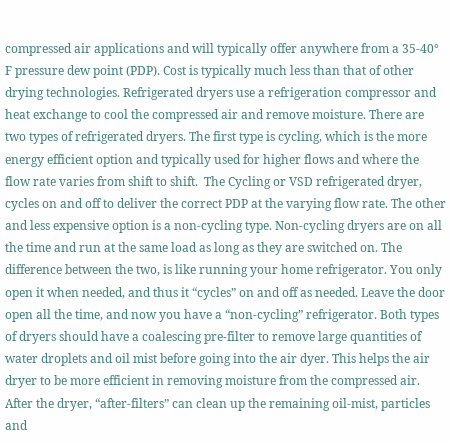compressed air applications and will typically offer anywhere from a 35-40° F pressure dew point (PDP). Cost is typically much less than that of other drying technologies. Refrigerated dryers use a refrigeration compressor and heat exchange to cool the compressed air and remove moisture. There are two types of refrigerated dryers. The first type is cycling, which is the more energy efficient option and typically used for higher flows and where the flow rate varies from shift to shift.  The Cycling or VSD refrigerated dryer, cycles on and off to deliver the correct PDP at the varying flow rate. The other and less expensive option is a non-cycling type. Non-cycling dryers are on all the time and run at the same load as long as they are switched on. The difference between the two, is like running your home refrigerator. You only open it when needed, and thus it “cycles” on and off as needed. Leave the door open all the time, and now you have a “non-cycling” refrigerator. Both types of dryers should have a coalescing pre-filter to remove large quantities of water droplets and oil mist before going into the air dyer. This helps the air dryer to be more efficient in removing moisture from the compressed air. After the dryer, “after-filters” can clean up the remaining oil-mist, particles and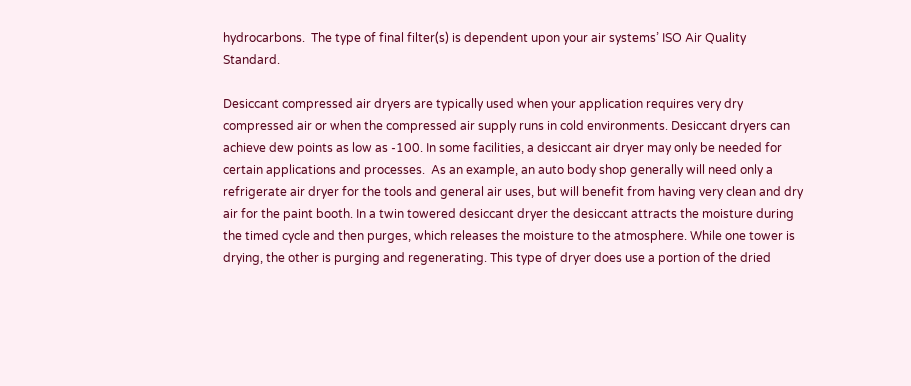hydrocarbons.  The type of final filter(s) is dependent upon your air systems’ ISO Air Quality Standard.

Desiccant compressed air dryers are typically used when your application requires very dry compressed air or when the compressed air supply runs in cold environments. Desiccant dryers can achieve dew points as low as -100. In some facilities, a desiccant air dryer may only be needed for certain applications and processes.  As an example, an auto body shop generally will need only a refrigerate air dryer for the tools and general air uses, but will benefit from having very clean and dry air for the paint booth. In a twin towered desiccant dryer the desiccant attracts the moisture during the timed cycle and then purges, which releases the moisture to the atmosphere. While one tower is drying, the other is purging and regenerating. This type of dryer does use a portion of the dried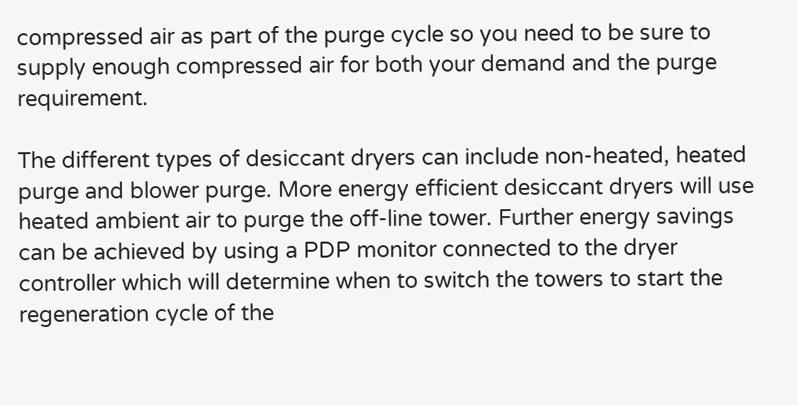compressed air as part of the purge cycle so you need to be sure to supply enough compressed air for both your demand and the purge requirement.

The different types of desiccant dryers can include non-heated, heated purge and blower purge. More energy efficient desiccant dryers will use heated ambient air to purge the off-line tower. Further energy savings can be achieved by using a PDP monitor connected to the dryer controller which will determine when to switch the towers to start the regeneration cycle of the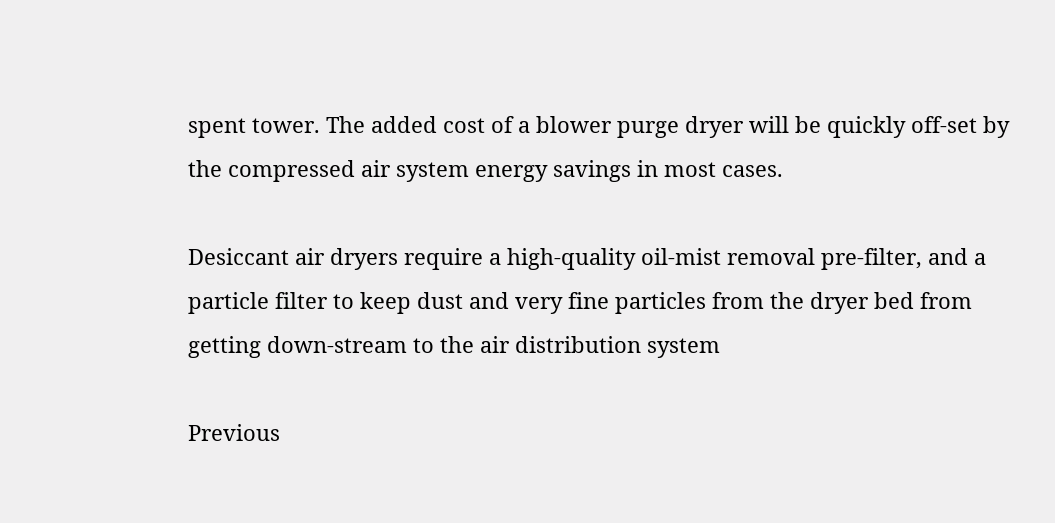spent tower. The added cost of a blower purge dryer will be quickly off-set by the compressed air system energy savings in most cases.

Desiccant air dryers require a high-quality oil-mist removal pre-filter, and a particle filter to keep dust and very fine particles from the dryer bed from getting down-stream to the air distribution system

Previous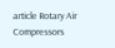article Rotary Air Compressors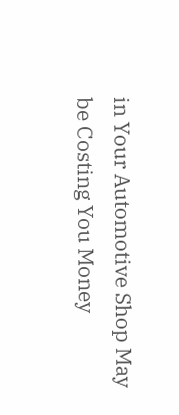in Your Automotive Shop May be Costing You Money